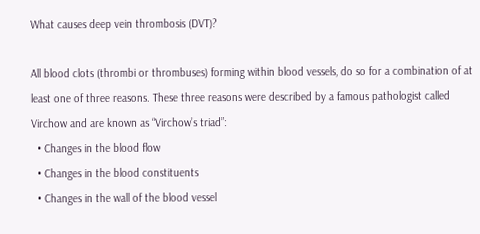What causes deep vein thrombosis (DVT)?

All blood clots (thrombi or thrombuses) forming within blood vessels, do so for a combination of at least one of three reasons. These three reasons were described by a famous pathologist called Virchow and are known as “Virchow’s triad”:
  • Changes in the blood flow
  • Changes in the blood constituents
  • Changes in the wall of the blood vessel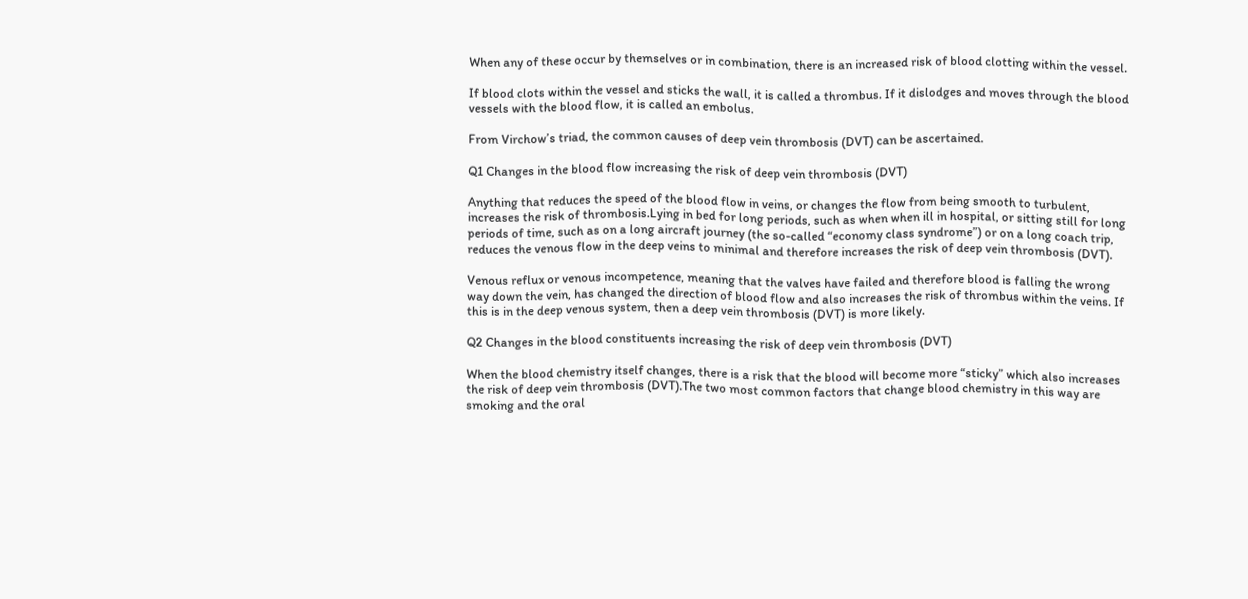When any of these occur by themselves or in combination, there is an increased risk of blood clotting within the vessel.

If blood clots within the vessel and sticks the wall, it is called a thrombus. If it dislodges and moves through the blood vessels with the blood flow, it is called an embolus.

From Virchow’s triad, the common causes of deep vein thrombosis (DVT) can be ascertained.

Q1 Changes in the blood flow increasing the risk of deep vein thrombosis (DVT)

Anything that reduces the speed of the blood flow in veins, or changes the flow from being smooth to turbulent, increases the risk of thrombosis.Lying in bed for long periods, such as when when ill in hospital, or sitting still for long periods of time, such as on a long aircraft journey (the so-called “economy class syndrome”) or on a long coach trip, reduces the venous flow in the deep veins to minimal and therefore increases the risk of deep vein thrombosis (DVT).

Venous reflux or venous incompetence, meaning that the valves have failed and therefore blood is falling the wrong way down the vein, has changed the direction of blood flow and also increases the risk of thrombus within the veins. If this is in the deep venous system, then a deep vein thrombosis (DVT) is more likely.

Q2 Changes in the blood constituents increasing the risk of deep vein thrombosis (DVT)

When the blood chemistry itself changes, there is a risk that the blood will become more “sticky” which also increases the risk of deep vein thrombosis (DVT).The two most common factors that change blood chemistry in this way are smoking and the oral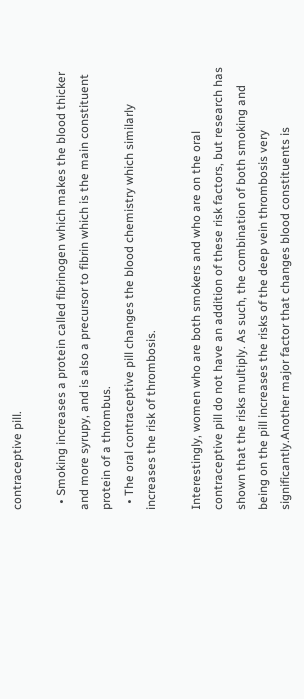contraceptive pill.

  • Smoking increases a protein called fibrinogen which makes the blood thicker and more syrupy, and is also a precursor to fibrin which is the main constituent protein of a thrombus.
  • The oral contraceptive pill changes the blood chemistry which similarly increases the risk of thrombosis.

Interestingly, women who are both smokers and who are on the oral contraceptive pill do not have an addition of these risk factors, but research has shown that the risks multiply. As such, the combination of both smoking and being on the pill increases the risks of the deep vein thrombosis very significantly.Another major factor that changes blood constituents is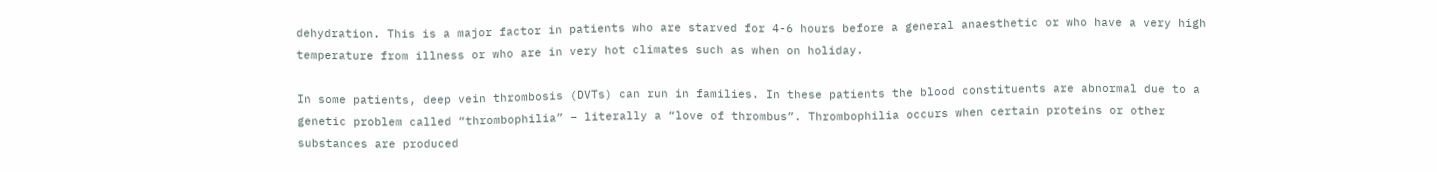dehydration. This is a major factor in patients who are starved for 4-6 hours before a general anaesthetic or who have a very high temperature from illness or who are in very hot climates such as when on holiday.

In some patients, deep vein thrombosis (DVTs) can run in families. In these patients the blood constituents are abnormal due to a genetic problem called “thrombophilia” – literally a “love of thrombus”. Thrombophilia occurs when certain proteins or other substances are produced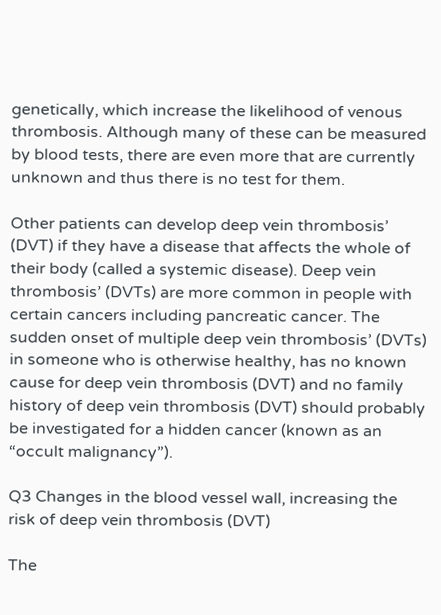genetically, which increase the likelihood of venous thrombosis. Although many of these can be measured by blood tests, there are even more that are currently unknown and thus there is no test for them.

Other patients can develop deep vein thrombosis’ (DVT) if they have a disease that affects the whole of their body (called a systemic disease). Deep vein thrombosis’ (DVTs) are more common in people with certain cancers including pancreatic cancer. The sudden onset of multiple deep vein thrombosis’ (DVTs) in someone who is otherwise healthy, has no known cause for deep vein thrombosis (DVT) and no family history of deep vein thrombosis (DVT) should probably be investigated for a hidden cancer (known as an “occult malignancy”).

Q3 Changes in the blood vessel wall, increasing the risk of deep vein thrombosis (DVT)

The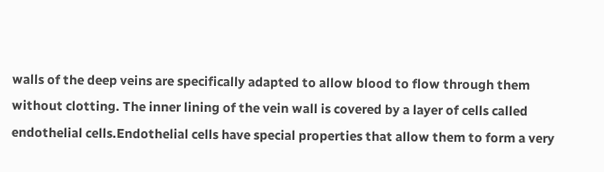walls of the deep veins are specifically adapted to allow blood to flow through them without clotting. The inner lining of the vein wall is covered by a layer of cells called endothelial cells.Endothelial cells have special properties that allow them to form a very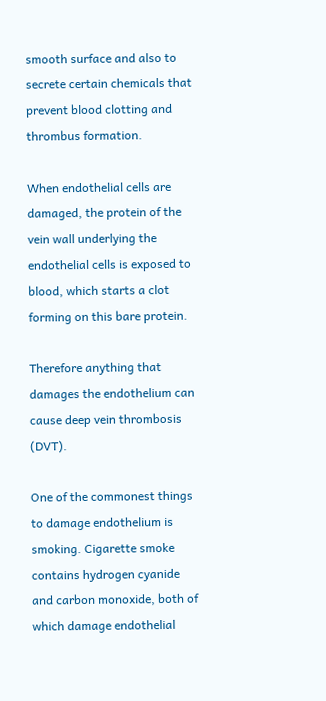smooth surface and also to secrete certain chemicals that prevent blood clotting and thrombus formation.

When endothelial cells are damaged, the protein of the vein wall underlying the endothelial cells is exposed to blood, which starts a clot forming on this bare protein.

Therefore anything that damages the endothelium can cause deep vein thrombosis (DVT).

One of the commonest things to damage endothelium is smoking. Cigarette smoke contains hydrogen cyanide and carbon monoxide, both of which damage endothelial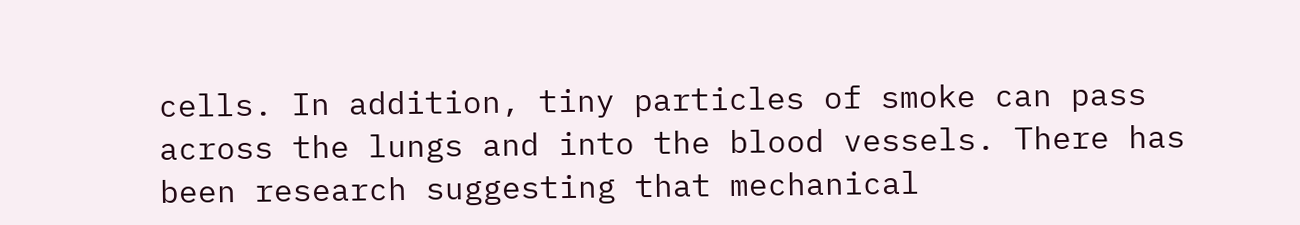cells. In addition, tiny particles of smoke can pass across the lungs and into the blood vessels. There has been research suggesting that mechanical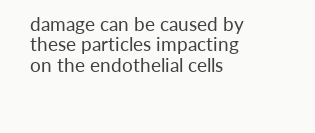damage can be caused by these particles impacting on the endothelial cells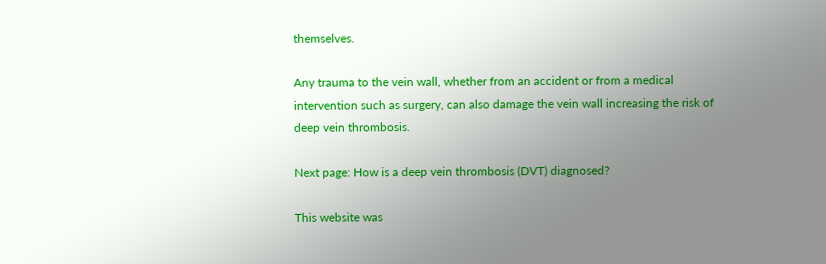themselves.

Any trauma to the vein wall, whether from an accident or from a medical intervention such as surgery, can also damage the vein wall increasing the risk of deep vein thrombosis.

Next page: How is a deep vein thrombosis (DVT) diagnosed?

This website was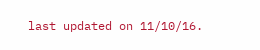last updated on 11/10/16.